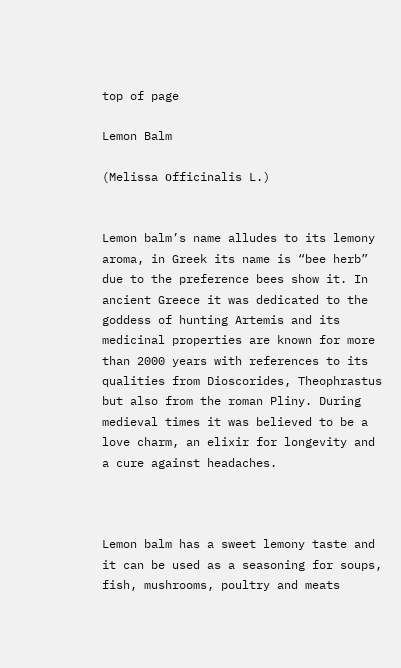top of page

Lemon Balm

(Melissa οfficinalis L.)


Lemon balm’s name alludes to its lemony aroma, in Greek its name is “bee herb” due to the preference bees show it. In ancient Greece it was dedicated to the goddess of hunting Artemis and its medicinal properties are known for more than 2000 years with references to its qualities from Dioscorides, Theophrastus but also from the roman Pliny. During medieval times it was believed to be a love charm, an elixir for longevity and a cure against headaches.



Lemon balm has a sweet lemony taste and it can be used as a seasoning for soups, fish, mushrooms, poultry and meats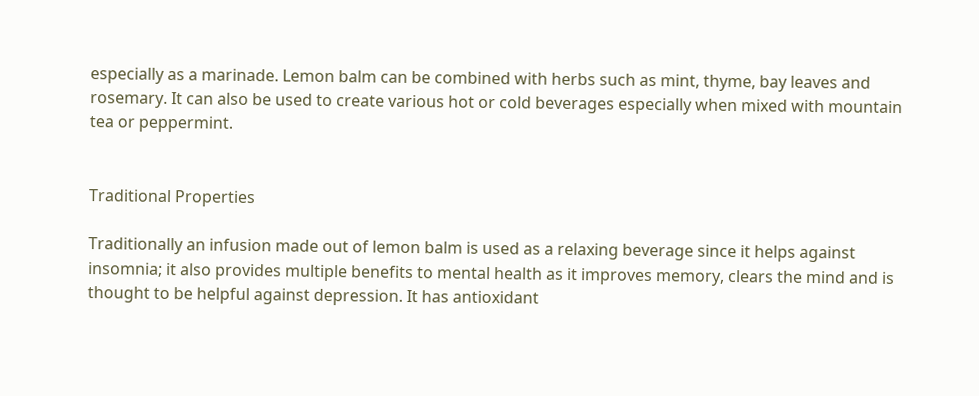especially as a marinade. Lemon balm can be combined with herbs such as mint, thyme, bay leaves and rosemary. It can also be used to create various hot or cold beverages especially when mixed with mountain tea or peppermint.


Traditional Properties

Traditionally an infusion made out of lemon balm is used as a relaxing beverage since it helps against insomnia; it also provides multiple benefits to mental health as it improves memory, clears the mind and is thought to be helpful against depression. It has antioxidant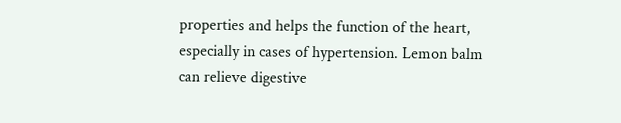properties and helps the function of the heart, especially in cases of hypertension. Lemon balm can relieve digestive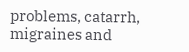problems, catarrh, migraines and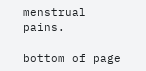menstrual pains.

bottom of page